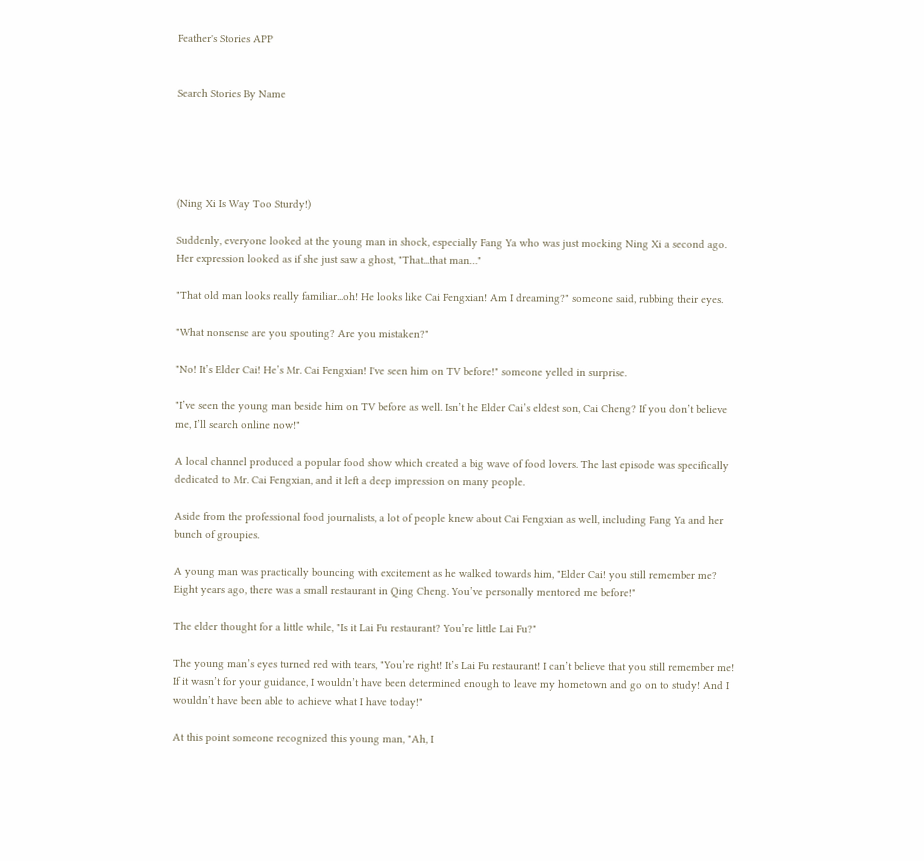Feather's Stories APP


Search Stories By Name





(Ning Xi Is Way Too Sturdy!)

Suddenly, everyone looked at the young man in shock, especially Fang Ya who was just mocking Ning Xi a second ago. Her expression looked as if she just saw a ghost, "That...that man…"

"That old man looks really familiar...oh! He looks like Cai Fengxian! Am I dreaming?" someone said, rubbing their eyes.

"What nonsense are you spouting? Are you mistaken?"

"No! It’s Elder Cai! He’s Mr. Cai Fengxian! I've seen him on TV before!" someone yelled in surprise.

"I’ve seen the young man beside him on TV before as well. Isn’t he Elder Cai’s eldest son, Cai Cheng? If you don’t believe me, I’ll search online now!"

A local channel produced a popular food show which created a big wave of food lovers. The last episode was specifically dedicated to Mr. Cai Fengxian, and it left a deep impression on many people.

Aside from the professional food journalists, a lot of people knew about Cai Fengxian as well, including Fang Ya and her bunch of groupies.

A young man was practically bouncing with excitement as he walked towards him, "Elder Cai! you still remember me? Eight years ago, there was a small restaurant in Qing Cheng. You’ve personally mentored me before!"

The elder thought for a little while, "Is it Lai Fu restaurant? You’re little Lai Fu?"

The young man’s eyes turned red with tears, "You’re right! It’s Lai Fu restaurant! I can’t believe that you still remember me! If it wasn’t for your guidance, I wouldn’t have been determined enough to leave my hometown and go on to study! And I wouldn’t have been able to achieve what I have today!"

At this point someone recognized this young man, "Ah, I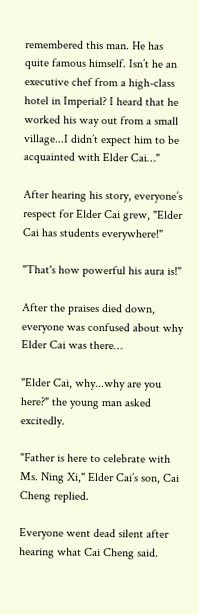remembered this man. He has quite famous himself. Isn’t he an executive chef from a high-class hotel in Imperial? I heard that he worked his way out from a small village...I didn’t expect him to be acquainted with Elder Cai…"

After hearing his story, everyone’s respect for Elder Cai grew, "Elder Cai has students everywhere!"

"That's how powerful his aura is!"

After the praises died down, everyone was confused about why Elder Cai was there…

"Elder Cai, why...why are you here?" the young man asked excitedly.

"Father is here to celebrate with Ms. Ning Xi," Elder Cai’s son, Cai Cheng replied.

Everyone went dead silent after hearing what Cai Cheng said.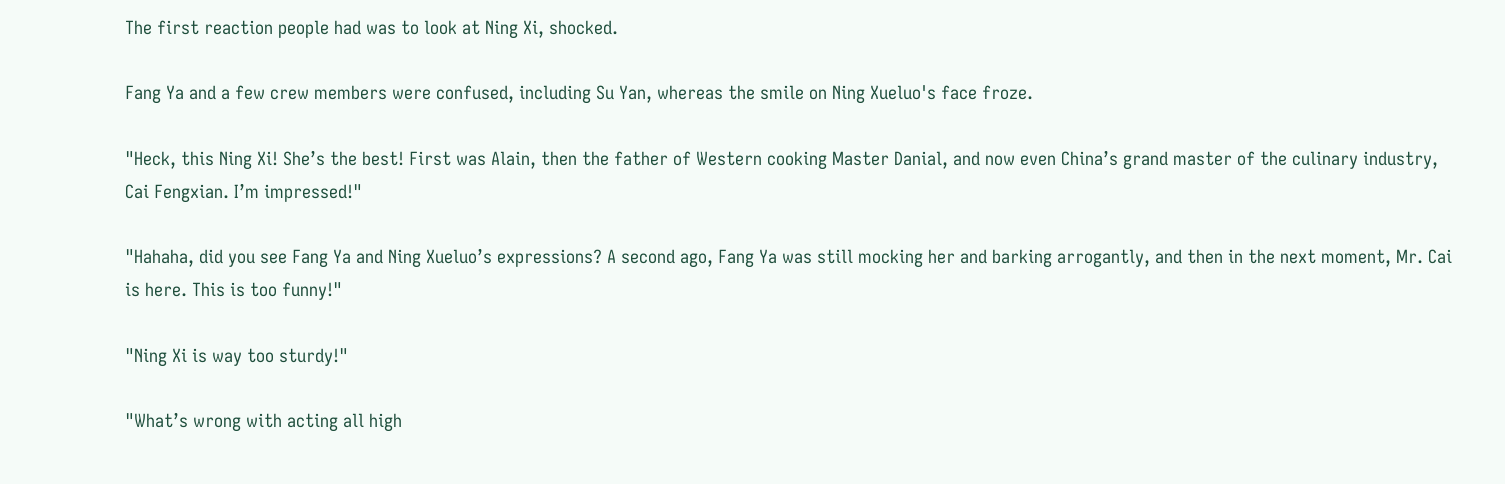The first reaction people had was to look at Ning Xi, shocked.

Fang Ya and a few crew members were confused, including Su Yan, whereas the smile on Ning Xueluo's face froze.

"Heck, this Ning Xi! She’s the best! First was Alain, then the father of Western cooking Master Danial, and now even China’s grand master of the culinary industry, Cai Fengxian. I’m impressed!"

"Hahaha, did you see Fang Ya and Ning Xueluo’s expressions? A second ago, Fang Ya was still mocking her and barking arrogantly, and then in the next moment, Mr. Cai is here. This is too funny!"

"Ning Xi is way too sturdy!"

"What’s wrong with acting all high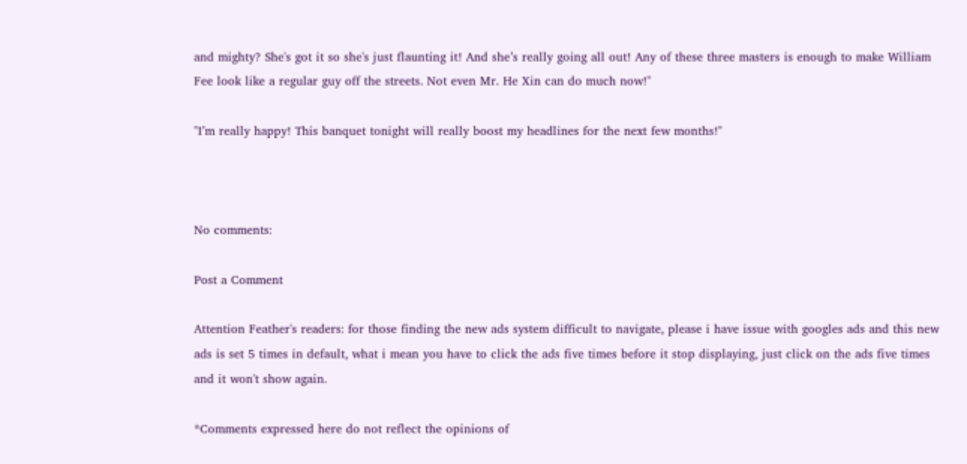and mighty? She's got it so she's just flaunting it! And she’s really going all out! Any of these three masters is enough to make William Fee look like a regular guy off the streets. Not even Mr. He Xin can do much now!"

"I’m really happy! This banquet tonight will really boost my headlines for the next few months!"



No comments:

Post a Comment

Attention Feather's readers: for those finding the new ads system difficult to navigate, please i have issue with googles ads and this new ads is set 5 times in default, what i mean you have to click the ads five times before it stop displaying, just click on the ads five times and it won't show again.

*Comments expressed here do not reflect the opinions of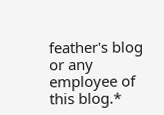feather's blog or any employee of this blog.*